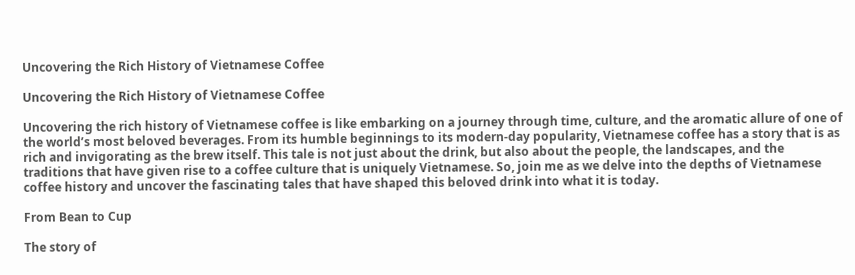Uncovering the Rich History of Vietnamese Coffee

Uncovering the Rich History of Vietnamese Coffee

Uncovering the rich history of Vietnamese coffee is like embarking on a journey through time, culture, and the aromatic allure of one of the world’s most beloved beverages. From its humble beginnings to its modern-day popularity, Vietnamese coffee has a story that is as rich and invigorating as the brew itself. This tale is not just about the drink, but also about the people, the landscapes, and the traditions that have given rise to a coffee culture that is uniquely Vietnamese. So, join me as we delve into the depths of Vietnamese coffee history and uncover the fascinating tales that have shaped this beloved drink into what it is today.

From Bean to Cup

The story of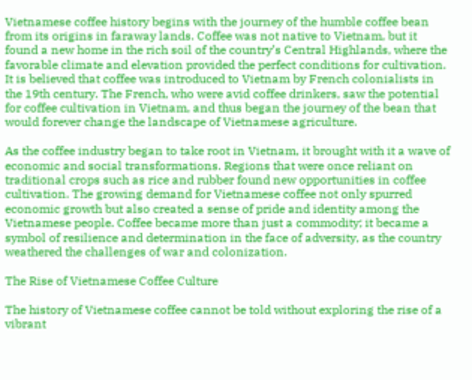Vietnamese coffee history begins with the journey of the humble coffee bean from its origins in faraway lands. Coffee was not native to Vietnam, but it found a new home in the rich soil of the country’s Central Highlands, where the favorable climate and elevation provided the perfect conditions for cultivation. It is believed that coffee was introduced to Vietnam by French colonialists in the 19th century. The French, who were avid coffee drinkers, saw the potential for coffee cultivation in Vietnam, and thus began the journey of the bean that would forever change the landscape of Vietnamese agriculture.

As the coffee industry began to take root in Vietnam, it brought with it a wave of economic and social transformations. Regions that were once reliant on traditional crops such as rice and rubber found new opportunities in coffee cultivation. The growing demand for Vietnamese coffee not only spurred economic growth but also created a sense of pride and identity among the Vietnamese people. Coffee became more than just a commodity; it became a symbol of resilience and determination in the face of adversity, as the country weathered the challenges of war and colonization.

The Rise of Vietnamese Coffee Culture

The history of Vietnamese coffee cannot be told without exploring the rise of a vibrant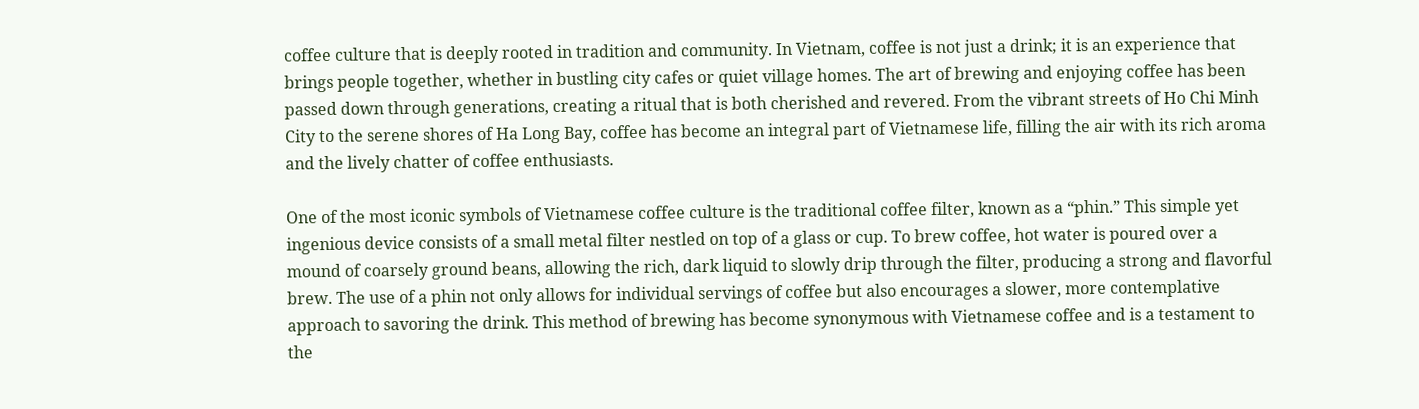coffee culture that is deeply rooted in tradition and community. In Vietnam, coffee is not just a drink; it is an experience that brings people together, whether in bustling city cafes or quiet village homes. The art of brewing and enjoying coffee has been passed down through generations, creating a ritual that is both cherished and revered. From the vibrant streets of Ho Chi Minh City to the serene shores of Ha Long Bay, coffee has become an integral part of Vietnamese life, filling the air with its rich aroma and the lively chatter of coffee enthusiasts.

One of the most iconic symbols of Vietnamese coffee culture is the traditional coffee filter, known as a “phin.” This simple yet ingenious device consists of a small metal filter nestled on top of a glass or cup. To brew coffee, hot water is poured over a mound of coarsely ground beans, allowing the rich, dark liquid to slowly drip through the filter, producing a strong and flavorful brew. The use of a phin not only allows for individual servings of coffee but also encourages a slower, more contemplative approach to savoring the drink. This method of brewing has become synonymous with Vietnamese coffee and is a testament to the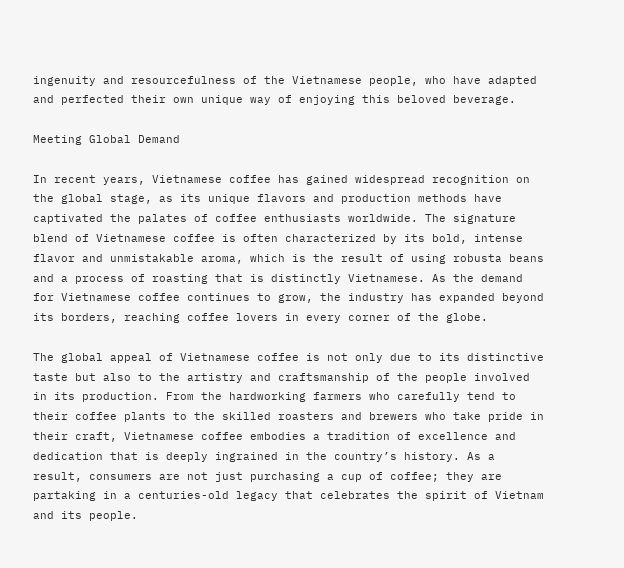ingenuity and resourcefulness of the Vietnamese people, who have adapted and perfected their own unique way of enjoying this beloved beverage.

Meeting Global Demand

In recent years, Vietnamese coffee has gained widespread recognition on the global stage, as its unique flavors and production methods have captivated the palates of coffee enthusiasts worldwide. The signature blend of Vietnamese coffee is often characterized by its bold, intense flavor and unmistakable aroma, which is the result of using robusta beans and a process of roasting that is distinctly Vietnamese. As the demand for Vietnamese coffee continues to grow, the industry has expanded beyond its borders, reaching coffee lovers in every corner of the globe.

The global appeal of Vietnamese coffee is not only due to its distinctive taste but also to the artistry and craftsmanship of the people involved in its production. From the hardworking farmers who carefully tend to their coffee plants to the skilled roasters and brewers who take pride in their craft, Vietnamese coffee embodies a tradition of excellence and dedication that is deeply ingrained in the country’s history. As a result, consumers are not just purchasing a cup of coffee; they are partaking in a centuries-old legacy that celebrates the spirit of Vietnam and its people.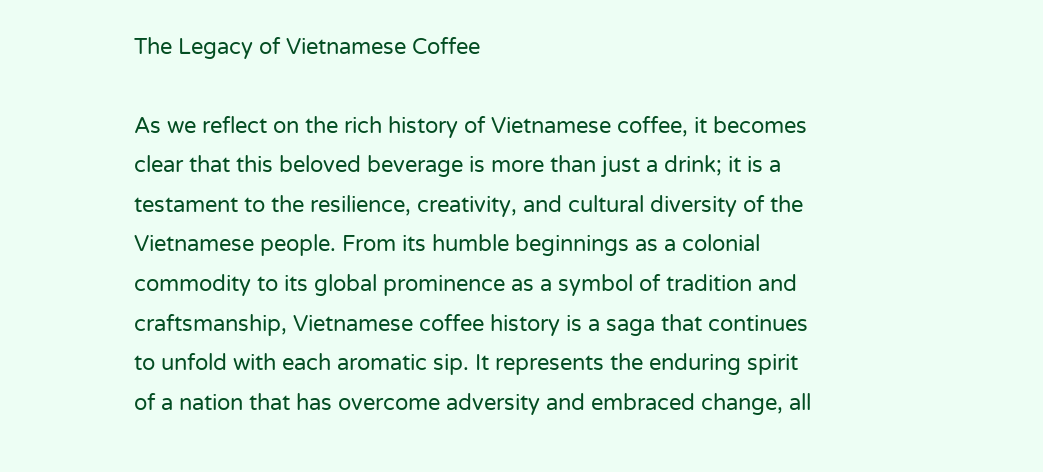The Legacy of Vietnamese Coffee

As we reflect on the rich history of Vietnamese coffee, it becomes clear that this beloved beverage is more than just a drink; it is a testament to the resilience, creativity, and cultural diversity of the Vietnamese people. From its humble beginnings as a colonial commodity to its global prominence as a symbol of tradition and craftsmanship, Vietnamese coffee history is a saga that continues to unfold with each aromatic sip. It represents the enduring spirit of a nation that has overcome adversity and embraced change, all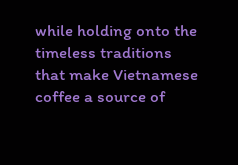while holding onto the timeless traditions that make Vietnamese coffee a source of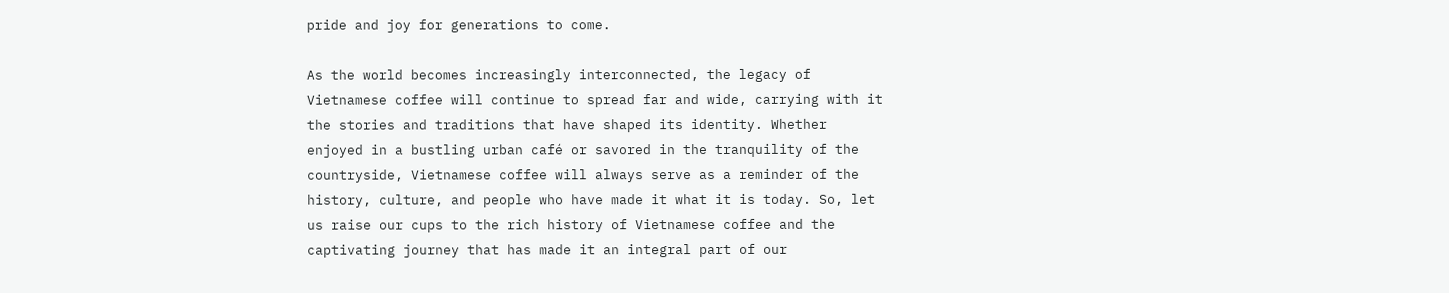pride and joy for generations to come.

As the world becomes increasingly interconnected, the legacy of Vietnamese coffee will continue to spread far and wide, carrying with it the stories and traditions that have shaped its identity. Whether enjoyed in a bustling urban café or savored in the tranquility of the countryside, Vietnamese coffee will always serve as a reminder of the history, culture, and people who have made it what it is today. So, let us raise our cups to the rich history of Vietnamese coffee and the captivating journey that has made it an integral part of our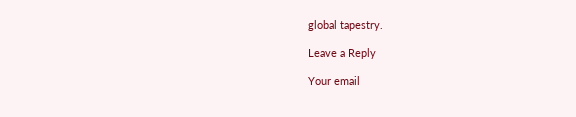global tapestry.

Leave a Reply

Your email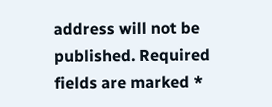address will not be published. Required fields are marked *